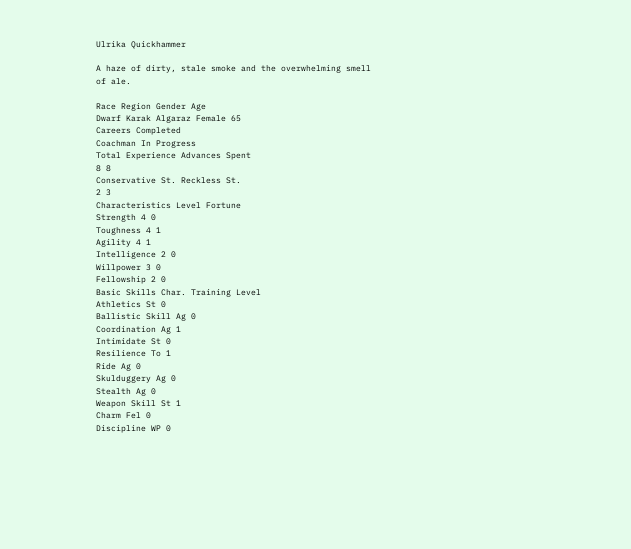Ulrika Quickhammer

A haze of dirty, stale smoke and the overwhelming smell of ale.

Race Region Gender Age
Dwarf Karak Algaraz Female 65
Careers Completed
Coachman In Progress
Total Experience Advances Spent
8 8
Conservative St. Reckless St.
2 3
Characteristics Level Fortune
Strength 4 0
Toughness 4 1
Agility 4 1
Intelligence 2 0
Willpower 3 0
Fellowship 2 0
Basic Skills Char. Training Level
Athletics St 0
Ballistic Skill Ag 0
Coordination Ag 1
Intimidate St 0
Resilience To 1
Ride Ag 0
Skulduggery Ag 0
Stealth Ag 0
Weapon Skill St 1
Charm Fel 0
Discipline WP 0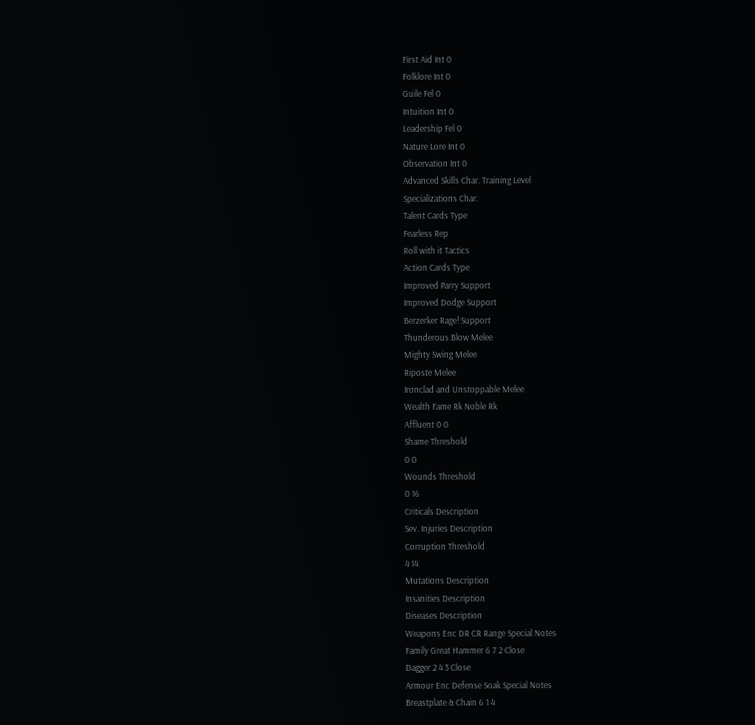First Aid Int 0
Folklore Int 0
Guile Fel 0
Intuition Int 0
Leadership Fel 0
Nature Lore Int 0
Observation Int 0
Advanced Skills Char. Training Level
Specializations Char.
Talent Cards Type
Fearless Rep
Roll with it Tactics
Action Cards Type
Improved Parry Support
Improved Dodge Support
Berzerker Rage! Support
Thunderous Blow Melee
Mighty Swing Melee
Riposte Melee
Ironclad and Unstoppable Melee
Wealth Fame Rk Noble Rk
Affluent 0 0
Shame Threshold
0 0
Wounds Threshold
0 16
Criticals Description
Sev. Injuries Description
Corruption Threshold
4 14
Mutations Description
Insanities Description
Diseases Description
Weapons Enc DR CR Range Special Notes
Family Great Hammer 6 7 2 Close
Dagger 2 4 3 Close
Armour Enc Defense Soak Special Notes
Breastplate & Chain 6 1 4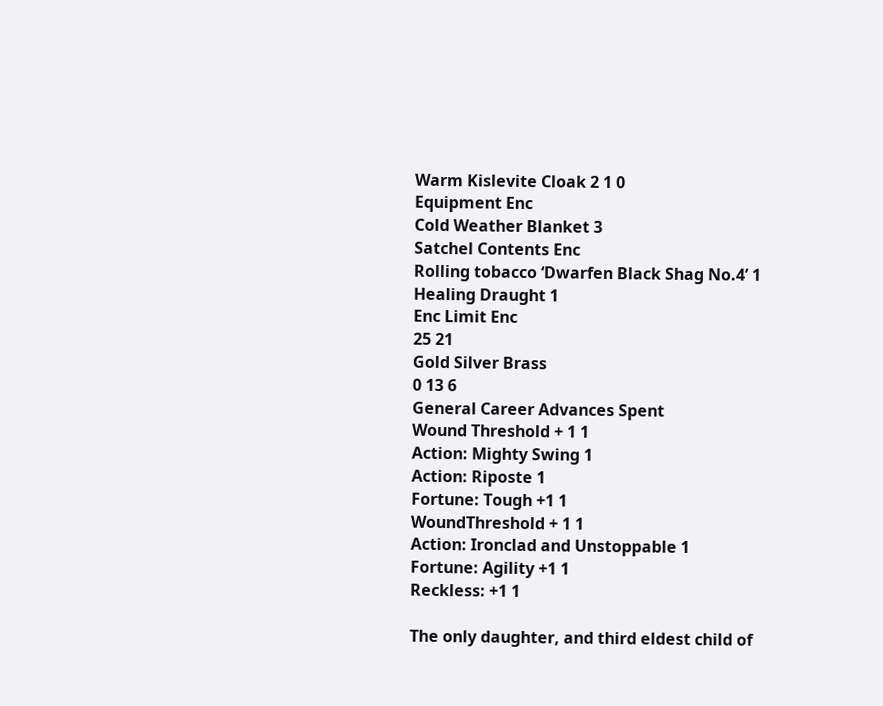Warm Kislevite Cloak 2 1 0
Equipment Enc
Cold Weather Blanket 3
Satchel Contents Enc
Rolling tobacco ‘Dwarfen Black Shag No.4’ 1
Healing Draught 1
Enc Limit Enc
25 21
Gold Silver Brass
0 13 6
General Career Advances Spent
Wound Threshold + 1 1
Action: Mighty Swing 1
Action: Riposte 1
Fortune: Tough +1 1
WoundThreshold + 1 1
Action: Ironclad and Unstoppable 1
Fortune: Agility +1 1
Reckless: +1 1

The only daughter, and third eldest child of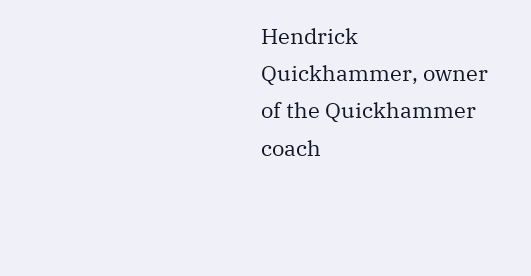Hendrick Quickhammer, owner of the Quickhammer coach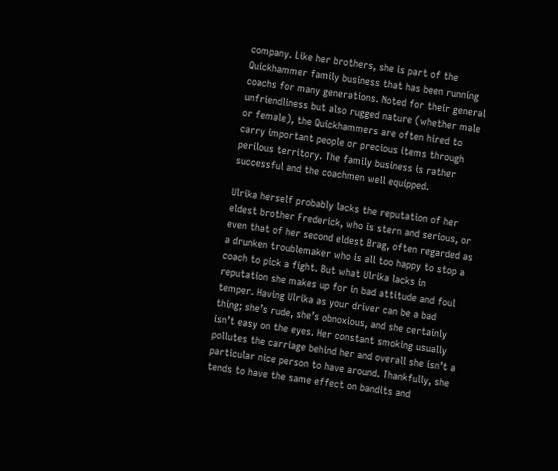company. Like her brothers, she is part of the Quickhammer family business that has been running coachs for many generations. Noted for their general unfriendliness but also rugged nature (whether male or female), the Quickhammers are often hired to carry important people or precious items through perilous territory. The family business is rather successful and the coachmen well equipped.

Ulrika herself probably lacks the reputation of her eldest brother Frederick, who is stern and serious, or even that of her second eldest Brag, often regarded as a drunken troublemaker who is all too happy to stop a coach to pick a fight. But what Ulrika lacks in reputation she makes up for in bad attitude and foul temper. Having Ulrika as your driver can be a bad thing; she’s rude, she’s obnoxious, and she certainly isn’t easy on the eyes. Her constant smoking usually pollutes the carriage behind her and overall she isn’t a particular nice person to have around. Thankfully, she tends to have the same effect on bandits and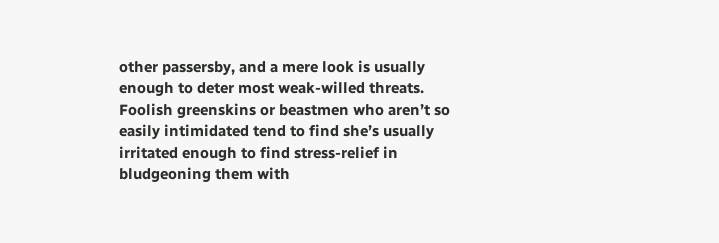other passersby, and a mere look is usually enough to deter most weak-willed threats. Foolish greenskins or beastmen who aren’t so easily intimidated tend to find she’s usually irritated enough to find stress-relief in bludgeoning them with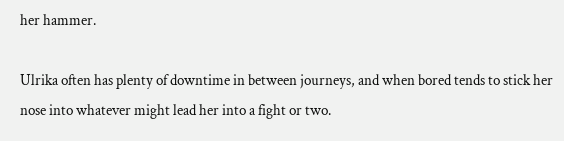her hammer.

Ulrika often has plenty of downtime in between journeys, and when bored tends to stick her nose into whatever might lead her into a fight or two.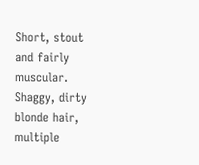Short, stout and fairly muscular. Shaggy, dirty blonde hair, multiple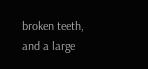broken teeth, and a large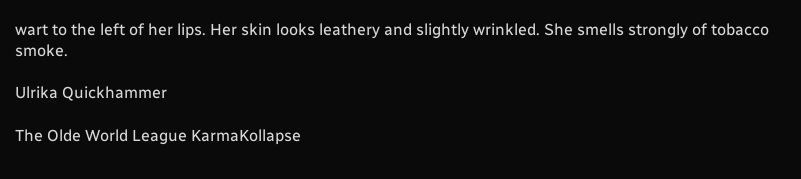wart to the left of her lips. Her skin looks leathery and slightly wrinkled. She smells strongly of tobacco smoke.

Ulrika Quickhammer

The Olde World League KarmaKollapse